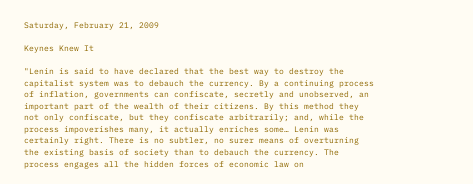Saturday, February 21, 2009

Keynes Knew It

"Lenin is said to have declared that the best way to destroy the capitalist system was to debauch the currency. By a continuing process of inflation, governments can confiscate, secretly and unobserved, an important part of the wealth of their citizens. By this method they not only confiscate, but they confiscate arbitrarily; and, while the process impoverishes many, it actually enriches some… Lenin was certainly right. There is no subtler, no surer means of overturning the existing basis of society than to debauch the currency. The process engages all the hidden forces of economic law on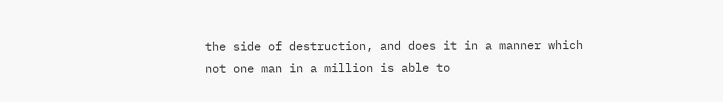the side of destruction, and does it in a manner which not one man in a million is able to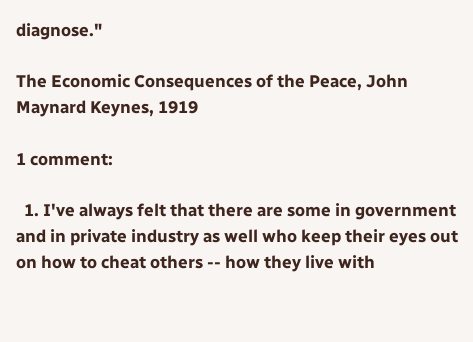diagnose."

The Economic Consequences of the Peace, John Maynard Keynes, 1919

1 comment:

  1. I've always felt that there are some in government and in private industry as well who keep their eyes out on how to cheat others -- how they live with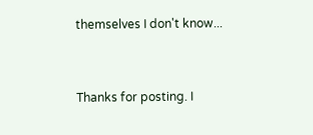themselves I don't know...


Thanks for posting. I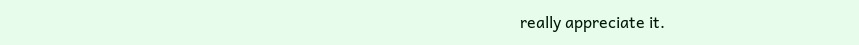really appreciate it.